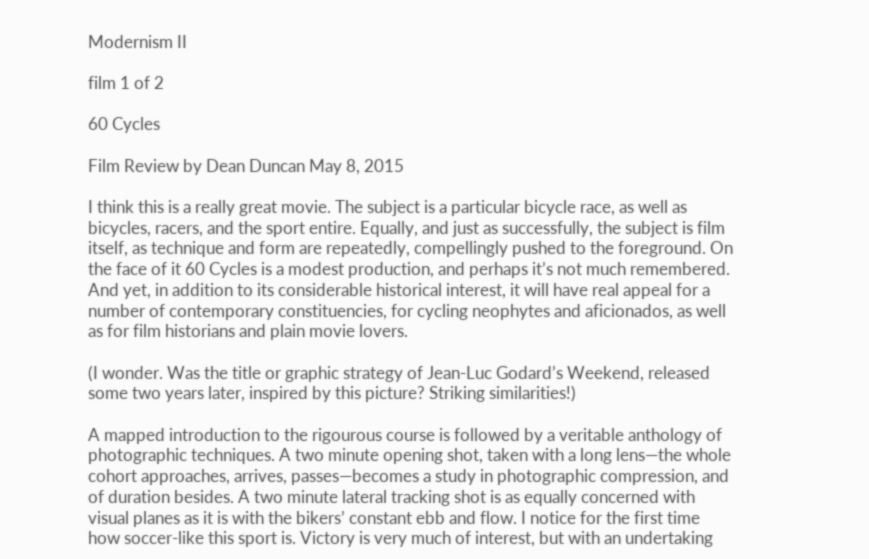Modernism II

film 1 of 2

60 Cycles

Film Review by Dean Duncan May 8, 2015

I think this is a really great movie. The subject is a particular bicycle race, as well as bicycles, racers, and the sport entire. Equally, and just as successfully, the subject is film itself, as technique and form are repeatedly, compellingly pushed to the foreground. On the face of it 60 Cycles is a modest production, and perhaps it’s not much remembered. And yet, in addition to its considerable historical interest, it will have real appeal for a number of contemporary constituencies, for cycling neophytes and aficionados, as well as for film historians and plain movie lovers.

(I wonder. Was the title or graphic strategy of Jean-Luc Godard’s Weekend, released some two years later, inspired by this picture? Striking similarities!)

A mapped introduction to the rigourous course is followed by a veritable anthology of photographic techniques. A two minute opening shot, taken with a long lens—the whole cohort approaches, arrives, passes—becomes a study in photographic compression, and of duration besides. A two minute lateral tracking shot is as equally concerned with visual planes as it is with the bikers’ constant ebb and flow. I notice for the first time how soccer-like this sport is. Victory is very much of interest, but with an undertaking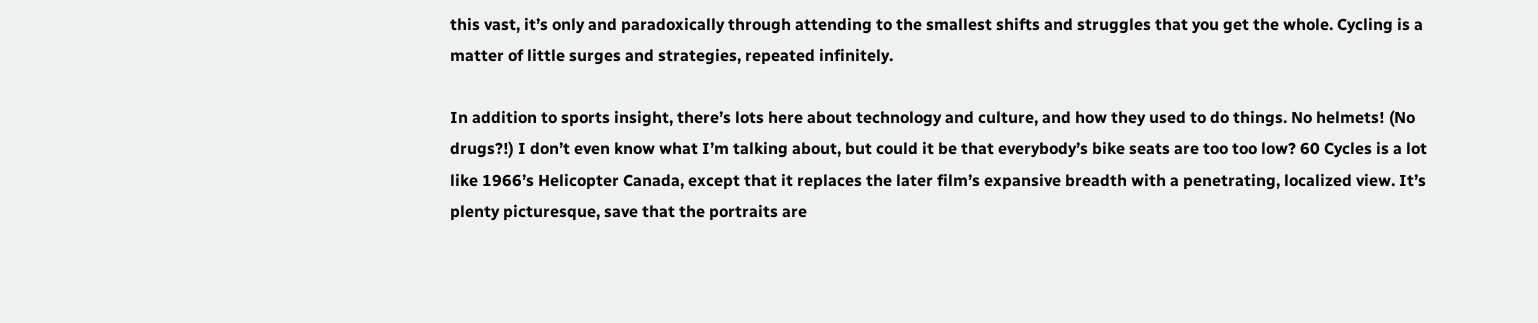this vast, it’s only and paradoxically through attending to the smallest shifts and struggles that you get the whole. Cycling is a matter of little surges and strategies, repeated infinitely.

In addition to sports insight, there’s lots here about technology and culture, and how they used to do things. No helmets! (No drugs?!) I don’t even know what I’m talking about, but could it be that everybody’s bike seats are too too low? 60 Cycles is a lot like 1966’s Helicopter Canada, except that it replaces the later film’s expansive breadth with a penetrating, localized view. It’s plenty picturesque, save that the portraits are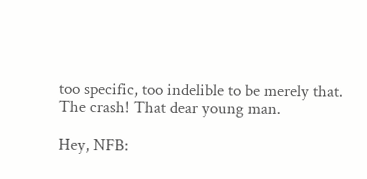too specific, too indelible to be merely that. The crash! That dear young man.

Hey, NFB: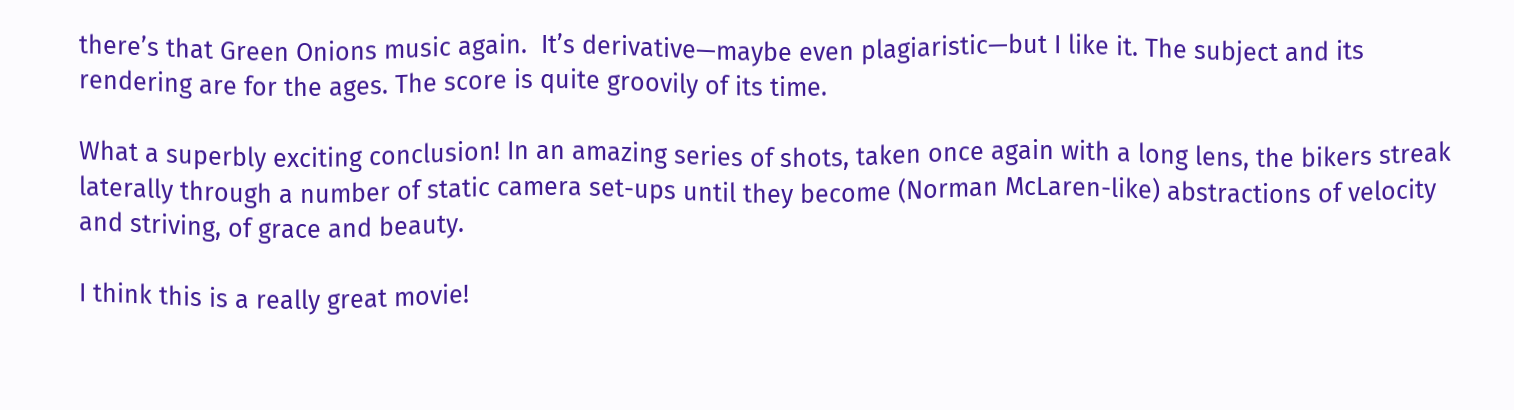there’s that Green Onions music again.  It’s derivative—maybe even plagiaristic—but I like it. The subject and its rendering are for the ages. The score is quite groovily of its time.

What a superbly exciting conclusion! In an amazing series of shots, taken once again with a long lens, the bikers streak laterally through a number of static camera set-ups until they become (Norman McLaren-like) abstractions of velocity and striving, of grace and beauty.

I think this is a really great movie!